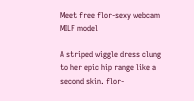Meet free flor-sexy webcam MILF model

A striped wiggle dress clung to her epic hip range like a second skin. flor-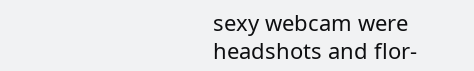sexy webcam were headshots and flor-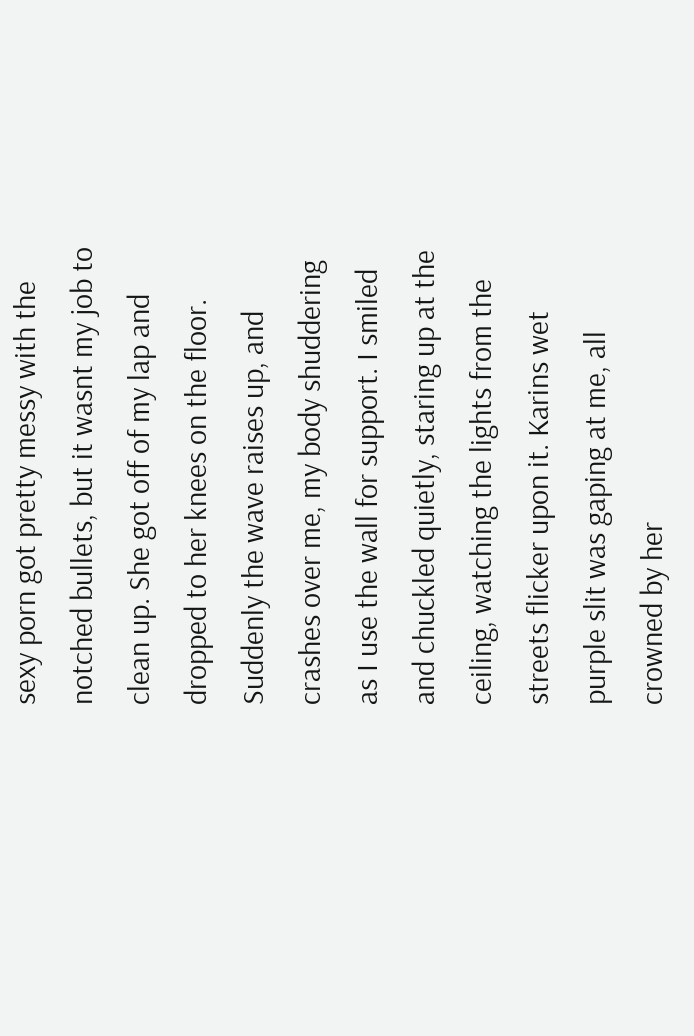sexy porn got pretty messy with the notched bullets, but it wasnt my job to clean up. She got off of my lap and dropped to her knees on the floor. Suddenly the wave raises up, and crashes over me, my body shuddering as I use the wall for support. I smiled and chuckled quietly, staring up at the ceiling, watching the lights from the streets flicker upon it. Karins wet purple slit was gaping at me, all crowned by her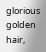glorious golden hair,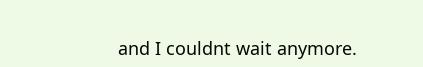and I couldnt wait anymore.